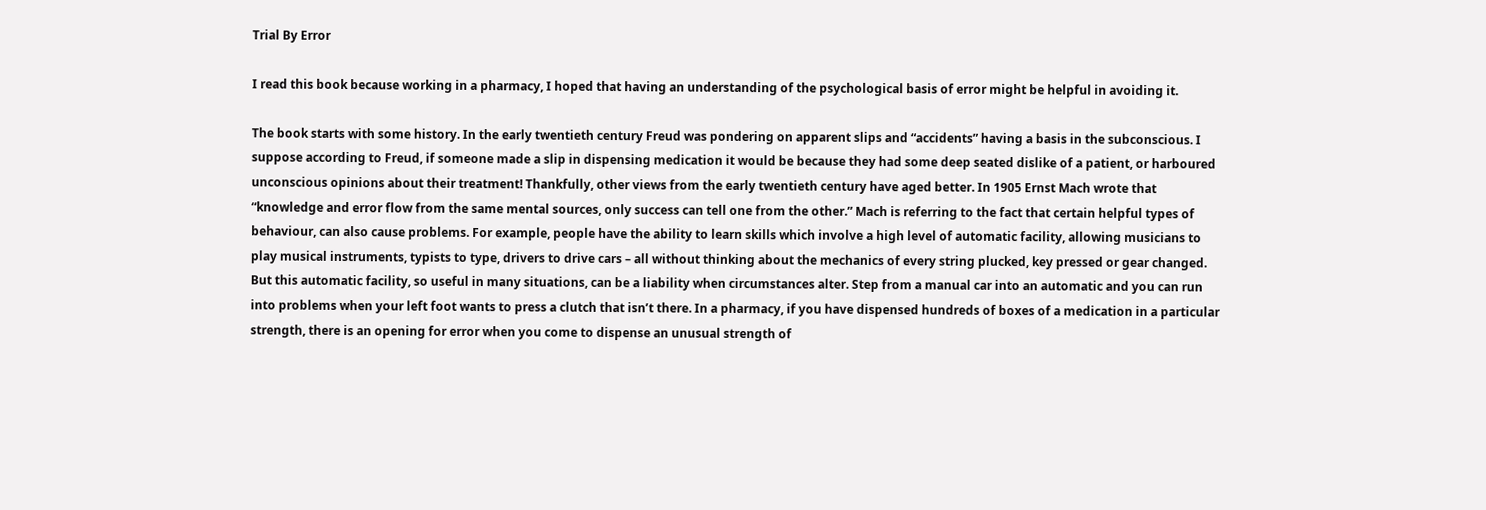Trial By Error

I read this book because working in a pharmacy, I hoped that having an understanding of the psychological basis of error might be helpful in avoiding it.

The book starts with some history. In the early twentieth century Freud was pondering on apparent slips and “accidents” having a basis in the subconscious. I suppose according to Freud, if someone made a slip in dispensing medication it would be because they had some deep seated dislike of a patient, or harboured unconscious opinions about their treatment! Thankfully, other views from the early twentieth century have aged better. In 1905 Ernst Mach wrote that “knowledge and error flow from the same mental sources, only success can tell one from the other.” Mach is referring to the fact that certain helpful types of behaviour, can also cause problems. For example, people have the ability to learn skills which involve a high level of automatic facility, allowing musicians to play musical instruments, typists to type, drivers to drive cars – all without thinking about the mechanics of every string plucked, key pressed or gear changed. But this automatic facility, so useful in many situations, can be a liability when circumstances alter. Step from a manual car into an automatic and you can run into problems when your left foot wants to press a clutch that isn’t there. In a pharmacy, if you have dispensed hundreds of boxes of a medication in a particular strength, there is an opening for error when you come to dispense an unusual strength of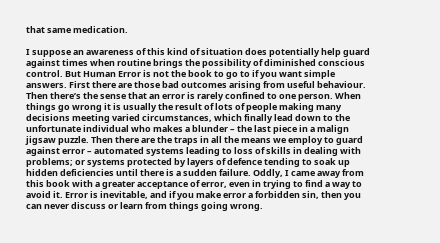that same medication.

I suppose an awareness of this kind of situation does potentially help guard against times when routine brings the possibility of diminished conscious control. But Human Error is not the book to go to if you want simple answers. First there are those bad outcomes arising from useful behaviour. Then there’s the sense that an error is rarely confined to one person. When things go wrong it is usually the result of lots of people making many decisions meeting varied circumstances, which finally lead down to the unfortunate individual who makes a blunder – the last piece in a malign jigsaw puzzle. Then there are the traps in all the means we employ to guard against error – automated systems leading to loss of skills in dealing with problems; or systems protected by layers of defence tending to soak up hidden deficiencies until there is a sudden failure. Oddly, I came away from this book with a greater acceptance of error, even in trying to find a way to avoid it. Error is inevitable, and if you make error a forbidden sin, then you can never discuss or learn from things going wrong.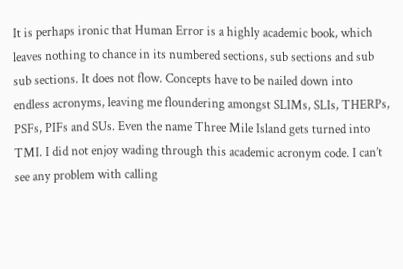It is perhaps ironic that Human Error is a highly academic book, which leaves nothing to chance in its numbered sections, sub sections and sub sub sections. It does not flow. Concepts have to be nailed down into endless acronyms, leaving me floundering amongst SLIMs, SLIs, THERPs, PSFs, PIFs and SUs. Even the name Three Mile Island gets turned into TMI. I did not enjoy wading through this academic acronym code. I can’t see any problem with calling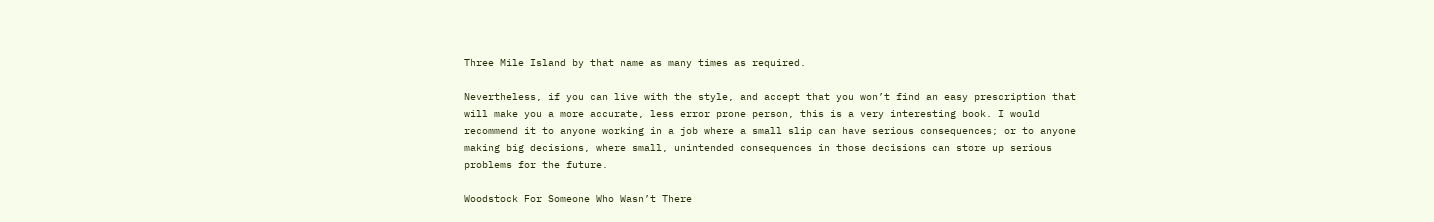Three Mile Island by that name as many times as required.

Nevertheless, if you can live with the style, and accept that you won’t find an easy prescription that will make you a more accurate, less error prone person, this is a very interesting book. I would recommend it to anyone working in a job where a small slip can have serious consequences; or to anyone making big decisions, where small, unintended consequences in those decisions can store up serious problems for the future.

Woodstock For Someone Who Wasn’t There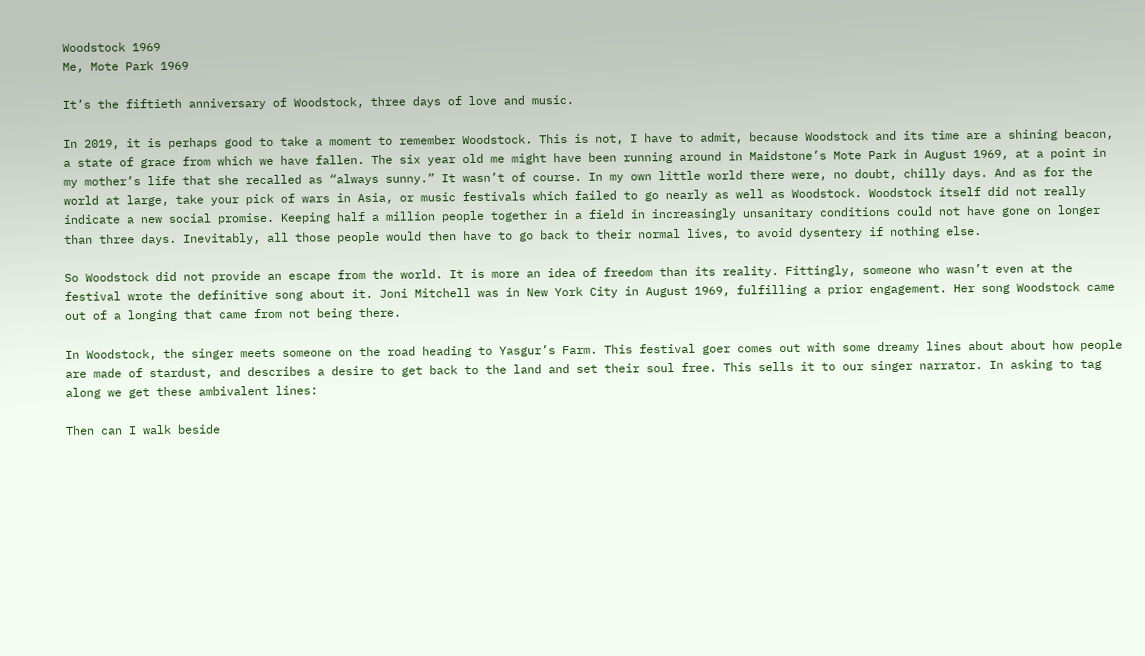Woodstock 1969
Me, Mote Park 1969

It’s the fiftieth anniversary of Woodstock, three days of love and music.

In 2019, it is perhaps good to take a moment to remember Woodstock. This is not, I have to admit, because Woodstock and its time are a shining beacon, a state of grace from which we have fallen. The six year old me might have been running around in Maidstone’s Mote Park in August 1969, at a point in my mother’s life that she recalled as “always sunny.” It wasn’t of course. In my own little world there were, no doubt, chilly days. And as for the world at large, take your pick of wars in Asia, or music festivals which failed to go nearly as well as Woodstock. Woodstock itself did not really indicate a new social promise. Keeping half a million people together in a field in increasingly unsanitary conditions could not have gone on longer than three days. Inevitably, all those people would then have to go back to their normal lives, to avoid dysentery if nothing else.

So Woodstock did not provide an escape from the world. It is more an idea of freedom than its reality. Fittingly, someone who wasn’t even at the festival wrote the definitive song about it. Joni Mitchell was in New York City in August 1969, fulfilling a prior engagement. Her song Woodstock came out of a longing that came from not being there.

In Woodstock, the singer meets someone on the road heading to Yasgur’s Farm. This festival goer comes out with some dreamy lines about about how people are made of stardust, and describes a desire to get back to the land and set their soul free. This sells it to our singer narrator. In asking to tag along we get these ambivalent lines:

Then can I walk beside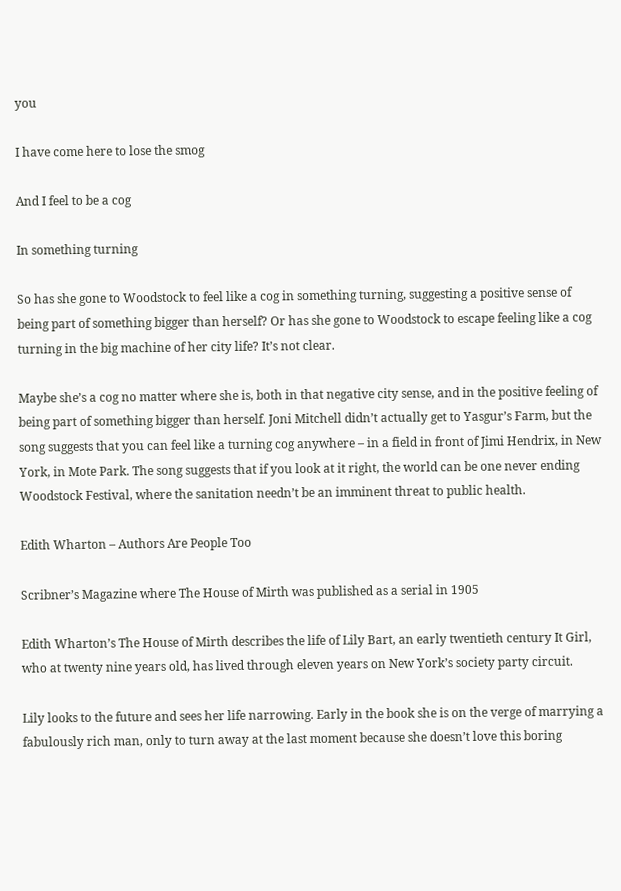you

I have come here to lose the smog

And I feel to be a cog

In something turning

So has she gone to Woodstock to feel like a cog in something turning, suggesting a positive sense of being part of something bigger than herself? Or has she gone to Woodstock to escape feeling like a cog turning in the big machine of her city life? It’s not clear.

Maybe she’s a cog no matter where she is, both in that negative city sense, and in the positive feeling of being part of something bigger than herself. Joni Mitchell didn’t actually get to Yasgur’s Farm, but the song suggests that you can feel like a turning cog anywhere – in a field in front of Jimi Hendrix, in New York, in Mote Park. The song suggests that if you look at it right, the world can be one never ending Woodstock Festival, where the sanitation needn’t be an imminent threat to public health.

Edith Wharton – Authors Are People Too

Scribner’s Magazine where The House of Mirth was published as a serial in 1905

Edith Wharton’s The House of Mirth describes the life of Lily Bart, an early twentieth century It Girl, who at twenty nine years old, has lived through eleven years on New York’s society party circuit.

Lily looks to the future and sees her life narrowing. Early in the book she is on the verge of marrying a fabulously rich man, only to turn away at the last moment because she doesn’t love this boring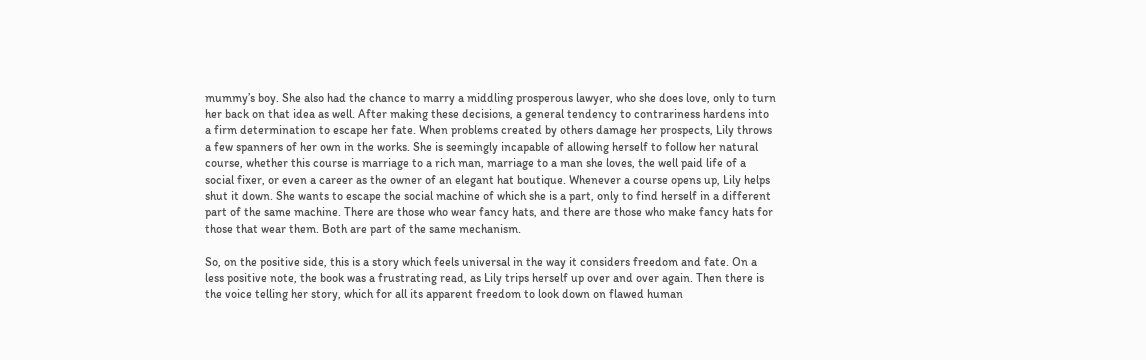mummy’s boy. She also had the chance to marry a middling prosperous lawyer, who she does love, only to turn her back on that idea as well. After making these decisions, a general tendency to contrariness hardens into a firm determination to escape her fate. When problems created by others damage her prospects, Lily throws a few spanners of her own in the works. She is seemingly incapable of allowing herself to follow her natural course, whether this course is marriage to a rich man, marriage to a man she loves, the well paid life of a social fixer, or even a career as the owner of an elegant hat boutique. Whenever a course opens up, Lily helps shut it down. She wants to escape the social machine of which she is a part, only to find herself in a different part of the same machine. There are those who wear fancy hats, and there are those who make fancy hats for those that wear them. Both are part of the same mechanism.

So, on the positive side, this is a story which feels universal in the way it considers freedom and fate. On a less positive note, the book was a frustrating read, as Lily trips herself up over and over again. Then there is the voice telling her story, which for all its apparent freedom to look down on flawed human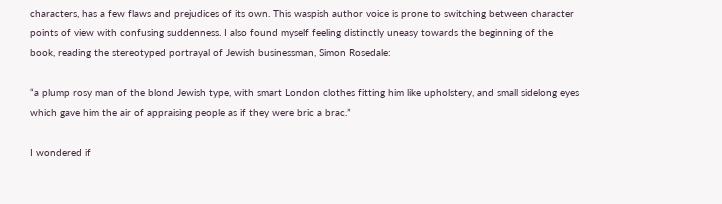characters, has a few flaws and prejudices of its own. This waspish author voice is prone to switching between character points of view with confusing suddenness. I also found myself feeling distinctly uneasy towards the beginning of the book, reading the stereotyped portrayal of Jewish businessman, Simon Rosedale:

“a plump rosy man of the blond Jewish type, with smart London clothes fitting him like upholstery, and small sidelong eyes which gave him the air of appraising people as if they were bric a brac.”

I wondered if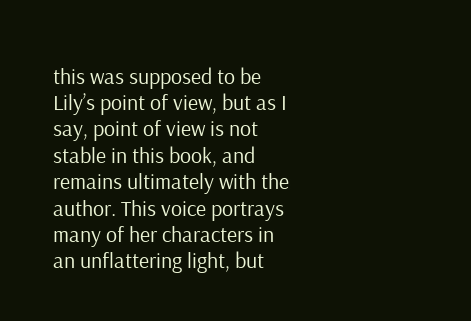this was supposed to be Lily’s point of view, but as I say, point of view is not stable in this book, and remains ultimately with the author. This voice portrays many of her characters in an unflattering light, but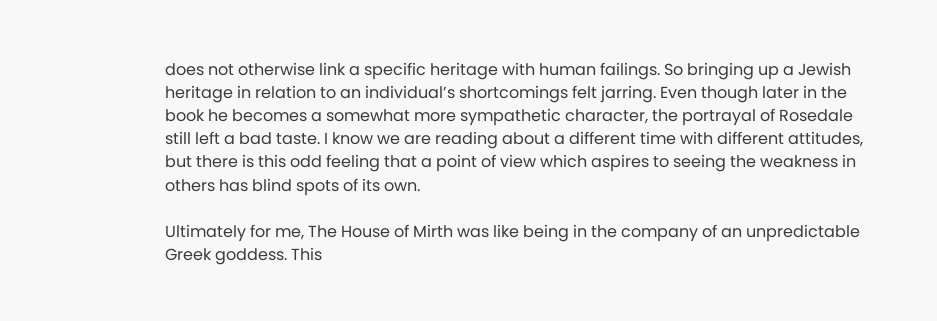does not otherwise link a specific heritage with human failings. So bringing up a Jewish heritage in relation to an individual’s shortcomings felt jarring. Even though later in the book he becomes a somewhat more sympathetic character, the portrayal of Rosedale still left a bad taste. I know we are reading about a different time with different attitudes, but there is this odd feeling that a point of view which aspires to seeing the weakness in others has blind spots of its own.

Ultimately for me, The House of Mirth was like being in the company of an unpredictable Greek goddess. This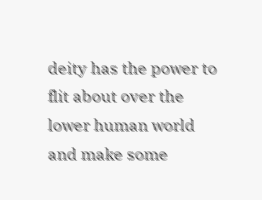deity has the power to flit about over the lower human world and make some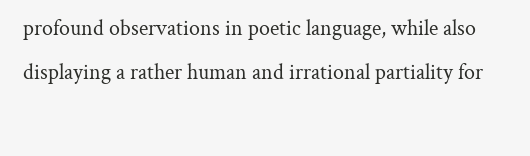profound observations in poetic language, while also displaying a rather human and irrational partiality for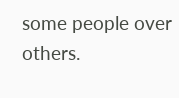some people over others.